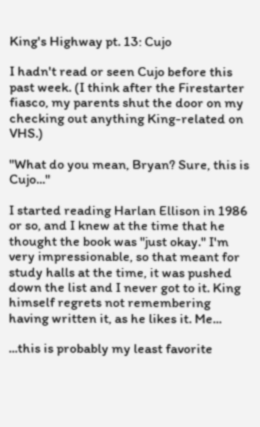King's Highway pt. 13: Cujo

I hadn't read or seen Cujo before this past week. (I think after the Firestarter fiasco, my parents shut the door on my checking out anything King-related on VHS.)

"What do you mean, Bryan? Sure, this is Cujo..."

I started reading Harlan Ellison in 1986 or so, and I knew at the time that he thought the book was "just okay." I'm very impressionable, so that meant for study halls at the time, it was pushed down the list and I never got to it. King himself regrets not remembering having written it, as he likes it. Me...

...this is probably my least favorite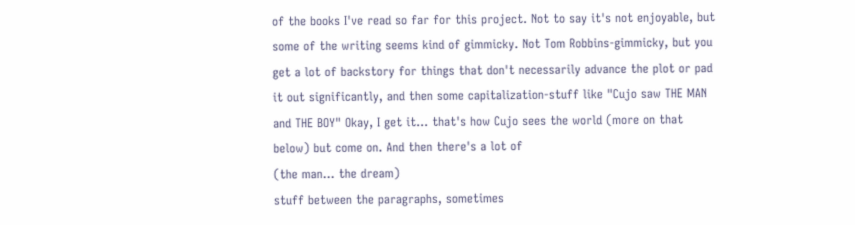of the books I've read so far for this project. Not to say it's not enjoyable, but some of the writing seems kind of gimmicky. Not Tom Robbins-gimmicky, but you get a lot of backstory for things that don't necessarily advance the plot or pad it out significantly, and then some capitalization-stuff like "Cujo saw THE MAN and THE BOY" Okay, I get it... that's how Cujo sees the world (more on that below) but come on. And then there's a lot of
(the man... the dream)
stuff between the paragraphs, sometimes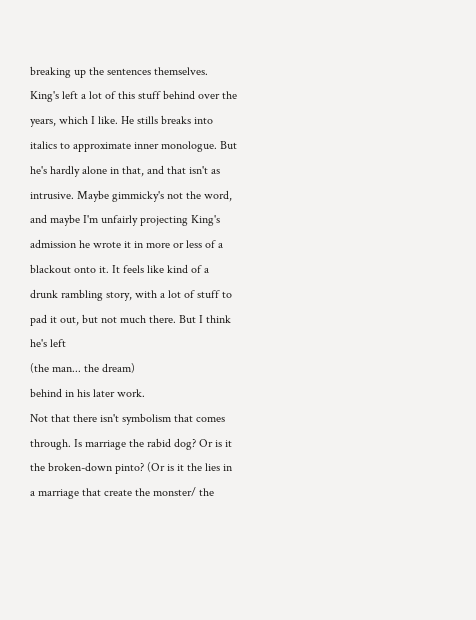breaking up the sentences themselves. King's left a lot of this stuff behind over the years, which I like. He stills breaks into italics to approximate inner monologue. But he's hardly alone in that, and that isn't as intrusive. Maybe gimmicky's not the word, and maybe I'm unfairly projecting King's admission he wrote it in more or less of a blackout onto it. It feels like kind of a drunk rambling story, with a lot of stuff to pad it out, but not much there. But I think he's left
(the man... the dream)
behind in his later work.
Not that there isn't symbolism that comes through. Is marriage the rabid dog? Or is it the broken-down pinto? (Or is it the lies in a marriage that create the monster/ the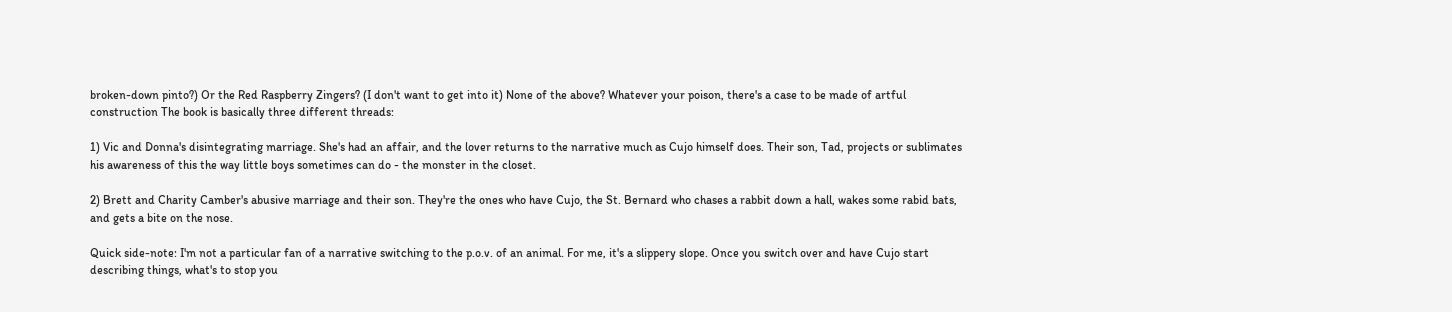broken-down pinto?) Or the Red Raspberry Zingers? (I don't want to get into it) None of the above? Whatever your poison, there's a case to be made of artful construction The book is basically three different threads:

1) Vic and Donna's disintegrating marriage. She's had an affair, and the lover returns to the narrative much as Cujo himself does. Their son, Tad, projects or sublimates his awareness of this the way little boys sometimes can do - the monster in the closet.

2) Brett and Charity Camber's abusive marriage and their son. They're the ones who have Cujo, the St. Bernard who chases a rabbit down a hall, wakes some rabid bats, and gets a bite on the nose.

Quick side-note: I'm not a particular fan of a narrative switching to the p.o.v. of an animal. For me, it's a slippery slope. Once you switch over and have Cujo start describing things, what's to stop you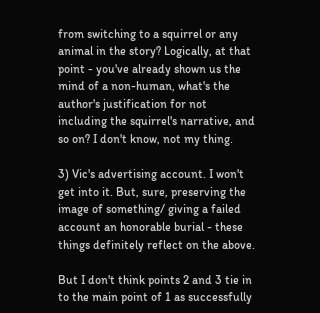from switching to a squirrel or any animal in the story? Logically, at that point - you've already shown us the mind of a non-human, what's the author's justification for not including the squirrel's narrative, and so on? I don't know, not my thing.

3) Vic's advertising account. I won't get into it. But, sure, preserving the image of something/ giving a failed account an honorable burial - these things definitely reflect on the above.

But I don't think points 2 and 3 tie in to the main point of 1 as successfully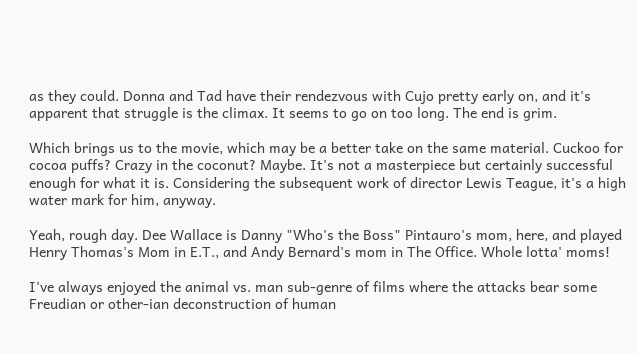as they could. Donna and Tad have their rendezvous with Cujo pretty early on, and it's apparent that struggle is the climax. It seems to go on too long. The end is grim.

Which brings us to the movie, which may be a better take on the same material. Cuckoo for cocoa puffs? Crazy in the coconut? Maybe. It's not a masterpiece but certainly successful enough for what it is. Considering the subsequent work of director Lewis Teague, it's a high water mark for him, anyway.

Yeah, rough day. Dee Wallace is Danny "Who's the Boss" Pintauro's mom, here, and played Henry Thomas's Mom in E.T., and Andy Bernard's mom in The Office. Whole lotta' moms!

I've always enjoyed the animal vs. man sub-genre of films where the attacks bear some Freudian or other-ian deconstruction of human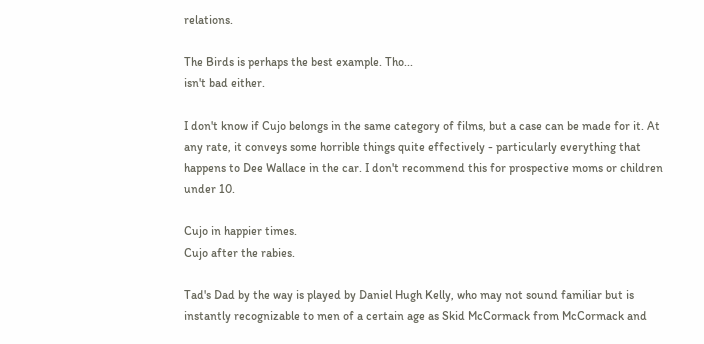relations.

The Birds is perhaps the best example. Tho...
isn't bad either.

I don't know if Cujo belongs in the same category of films, but a case can be made for it. At any rate, it conveys some horrible things quite effectively - particularly everything that happens to Dee Wallace in the car. I don't recommend this for prospective moms or children under 10.

Cujo in happier times.
Cujo after the rabies.

Tad's Dad by the way is played by Daniel Hugh Kelly, who may not sound familiar but is instantly recognizable to men of a certain age as Skid McCormack from McCormack and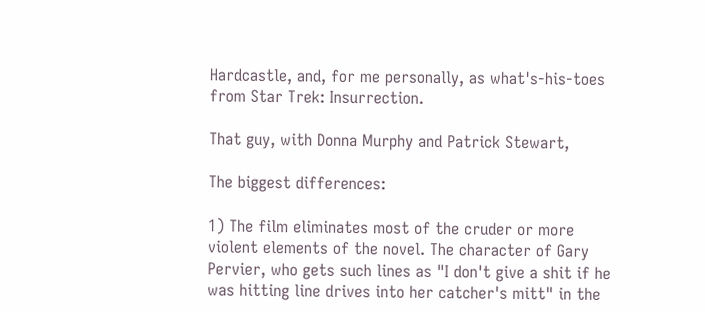Hardcastle, and, for me personally, as what's-his-toes from Star Trek: Insurrection.

That guy, with Donna Murphy and Patrick Stewart,

The biggest differences:

1) The film eliminates most of the cruder or more violent elements of the novel. The character of Gary Pervier, who gets such lines as "I don't give a shit if he was hitting line drives into her catcher's mitt" in the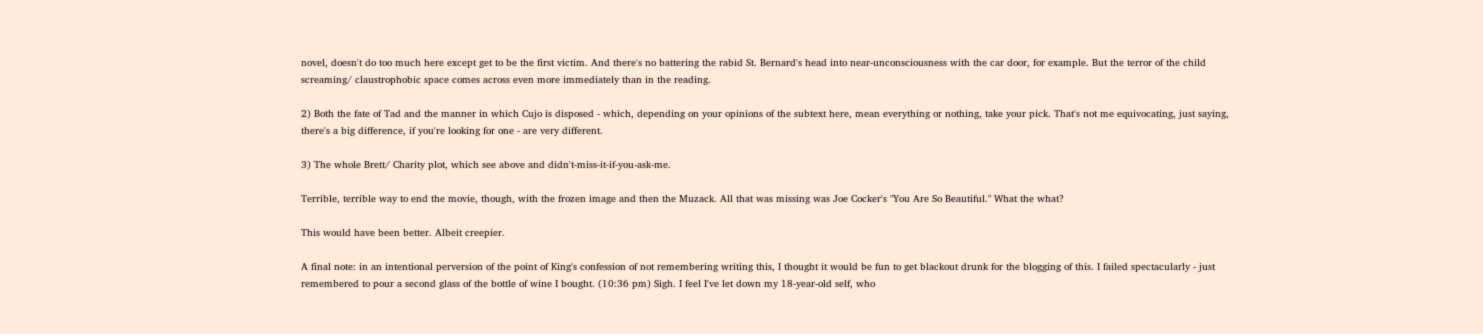novel, doesn't do too much here except get to be the first victim. And there's no battering the rabid St. Bernard's head into near-unconsciousness with the car door, for example. But the terror of the child screaming/ claustrophobic space comes across even more immediately than in the reading.

2) Both the fate of Tad and the manner in which Cujo is disposed - which, depending on your opinions of the subtext here, mean everything or nothing, take your pick. That's not me equivocating, just saying, there's a big difference, if you're looking for one - are very different.

3) The whole Brett/ Charity plot, which see above and didn't-miss-it-if-you-ask-me.

Terrible, terrible way to end the movie, though, with the frozen image and then the Muzack. All that was missing was Joe Cocker's "You Are So Beautiful." What the what?

This would have been better. Albeit creepier.

A final note: in an intentional perversion of the point of King's confession of not remembering writing this, I thought it would be fun to get blackout drunk for the blogging of this. I failed spectacularly - just remembered to pour a second glass of the bottle of wine I bought. (10:36 pm) Sigh. I feel I've let down my 18-year-old self, who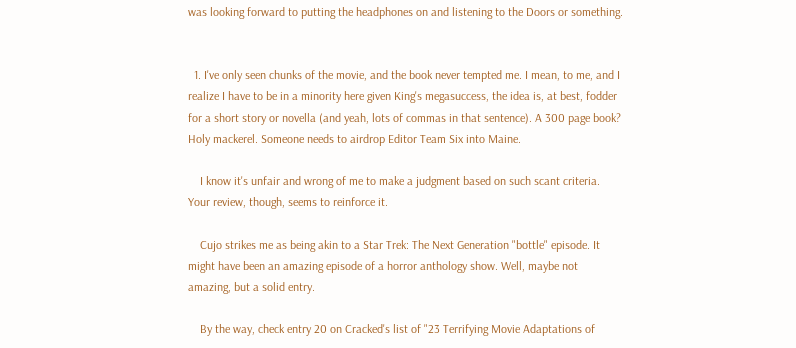was looking forward to putting the headphones on and listening to the Doors or something.


  1. I've only seen chunks of the movie, and the book never tempted me. I mean, to me, and I realize I have to be in a minority here given King's megasuccess, the idea is, at best, fodder for a short story or novella (and yeah, lots of commas in that sentence). A 300 page book? Holy mackerel. Someone needs to airdrop Editor Team Six into Maine.

    I know it's unfair and wrong of me to make a judgment based on such scant criteria. Your review, though, seems to reinforce it.

    Cujo strikes me as being akin to a Star Trek: The Next Generation "bottle" episode. It might have been an amazing episode of a horror anthology show. Well, maybe not amazing, but a solid entry.

    By the way, check entry 20 on Cracked's list of "23 Terrifying Movie Adaptations of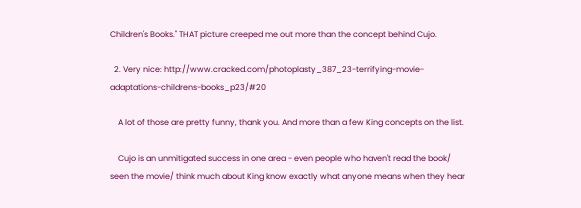Children's Books." THAT picture creeped me out more than the concept behind Cujo.

  2. Very nice: http://www.cracked.com/photoplasty_387_23-terrifying-movie-adaptations-childrens-books_p23/#20

    A lot of those are pretty funny, thank you. And more than a few King concepts on the list.

    Cujo is an unmitigated success in one area - even people who haven't read the book/ seen the movie/ think much about King know exactly what anyone means when they hear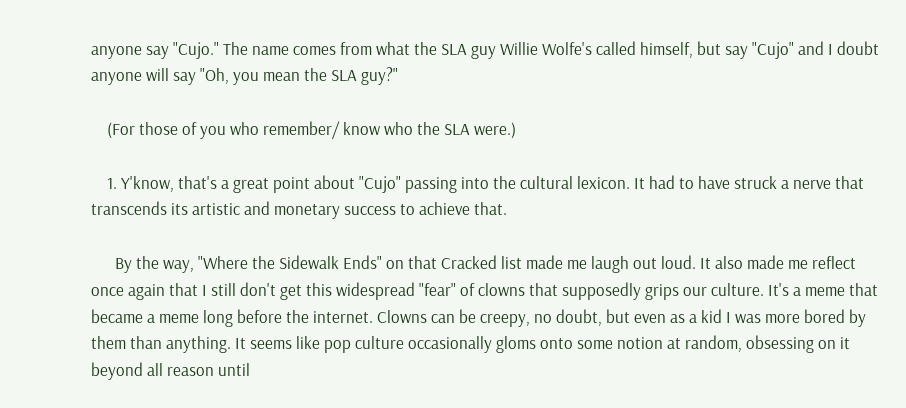anyone say "Cujo." The name comes from what the SLA guy Willie Wolfe's called himself, but say "Cujo" and I doubt anyone will say "Oh, you mean the SLA guy?"

    (For those of you who remember/ know who the SLA were.)

    1. Y'know, that's a great point about "Cujo" passing into the cultural lexicon. It had to have struck a nerve that transcends its artistic and monetary success to achieve that.

      By the way, "Where the Sidewalk Ends" on that Cracked list made me laugh out loud. It also made me reflect once again that I still don't get this widespread "fear" of clowns that supposedly grips our culture. It's a meme that became a meme long before the internet. Clowns can be creepy, no doubt, but even as a kid I was more bored by them than anything. It seems like pop culture occasionally gloms onto some notion at random, obsessing on it beyond all reason until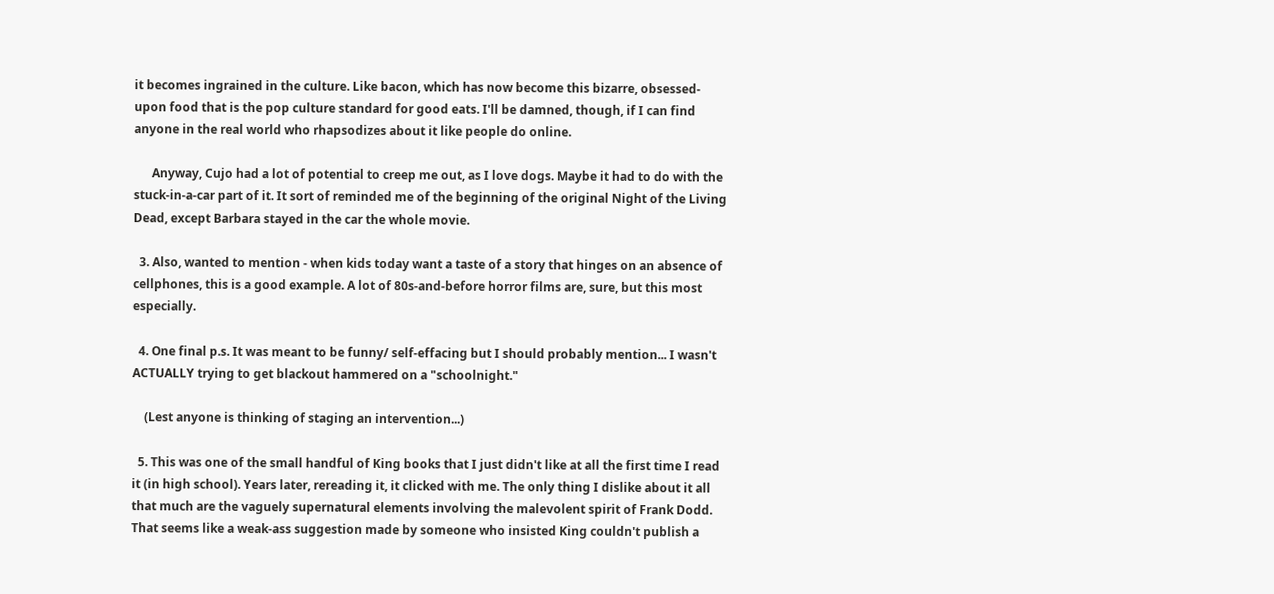it becomes ingrained in the culture. Like bacon, which has now become this bizarre, obsessed-upon food that is the pop culture standard for good eats. I'll be damned, though, if I can find anyone in the real world who rhapsodizes about it like people do online.

      Anyway, Cujo had a lot of potential to creep me out, as I love dogs. Maybe it had to do with the stuck-in-a-car part of it. It sort of reminded me of the beginning of the original Night of the Living Dead, except Barbara stayed in the car the whole movie.

  3. Also, wanted to mention - when kids today want a taste of a story that hinges on an absence of cellphones, this is a good example. A lot of 80s-and-before horror films are, sure, but this most especially.

  4. One final p.s. It was meant to be funny/ self-effacing but I should probably mention... I wasn't ACTUALLY trying to get blackout hammered on a "schoolnight."

    (Lest anyone is thinking of staging an intervention...)

  5. This was one of the small handful of King books that I just didn't like at all the first time I read it (in high school). Years later, rereading it, it clicked with me. The only thing I dislike about it all that much are the vaguely supernatural elements involving the malevolent spirit of Frank Dodd. That seems like a weak-ass suggestion made by someone who insisted King couldn't publish a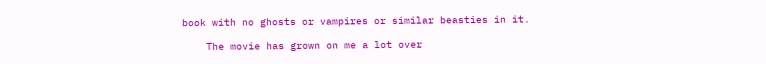book with no ghosts or vampires or similar beasties in it.

    The movie has grown on me a lot over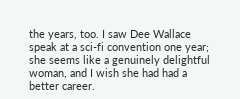the years, too. I saw Dee Wallace speak at a sci-fi convention one year; she seems like a genuinely delightful woman, and I wish she had had a better career.